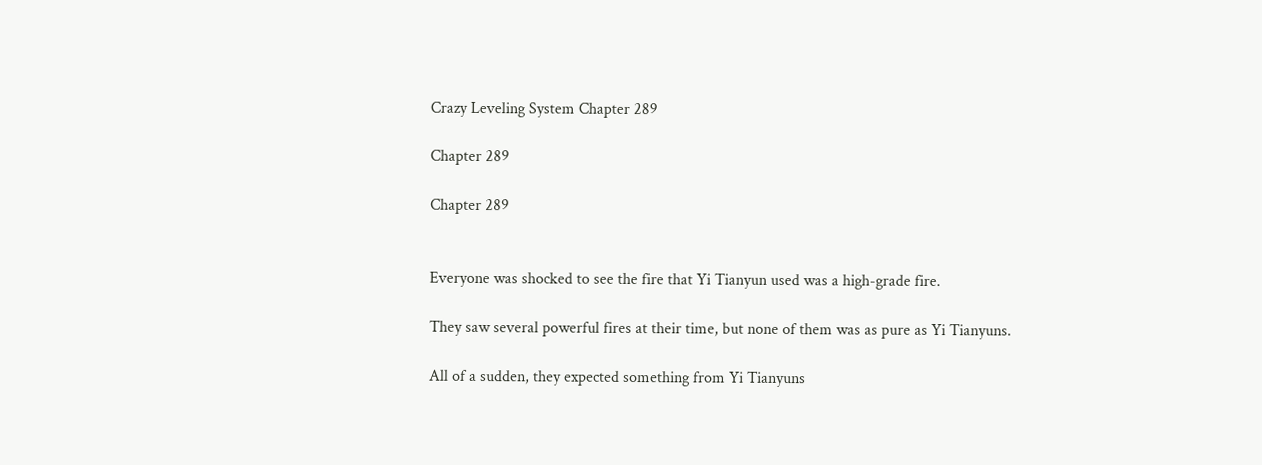Crazy Leveling System Chapter 289

Chapter 289

Chapter 289


Everyone was shocked to see the fire that Yi Tianyun used was a high-grade fire.

They saw several powerful fires at their time, but none of them was as pure as Yi Tianyuns.

All of a sudden, they expected something from Yi Tianyuns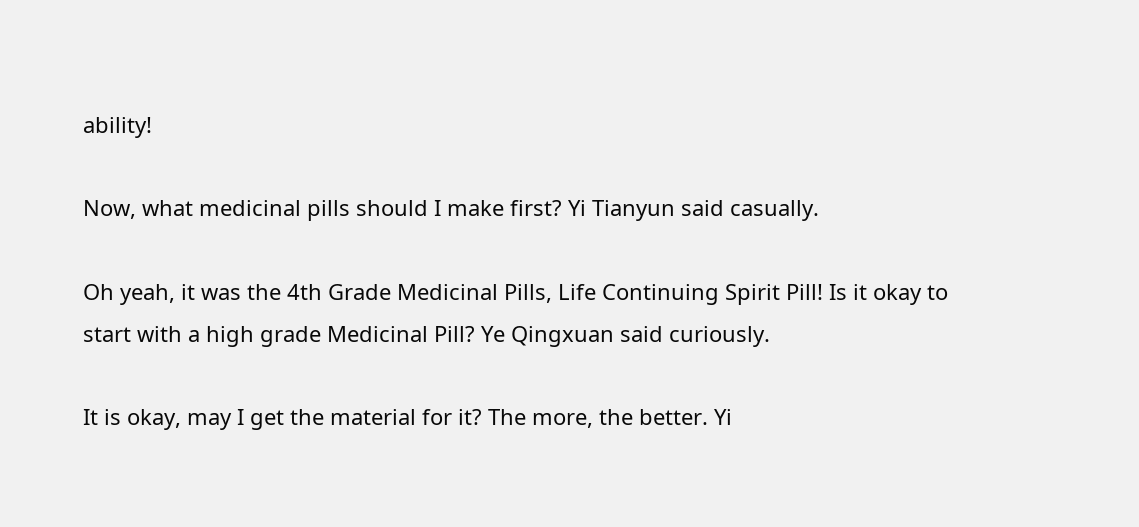ability!

Now, what medicinal pills should I make first? Yi Tianyun said casually.

Oh yeah, it was the 4th Grade Medicinal Pills, Life Continuing Spirit Pill! Is it okay to start with a high grade Medicinal Pill? Ye Qingxuan said curiously.

It is okay, may I get the material for it? The more, the better. Yi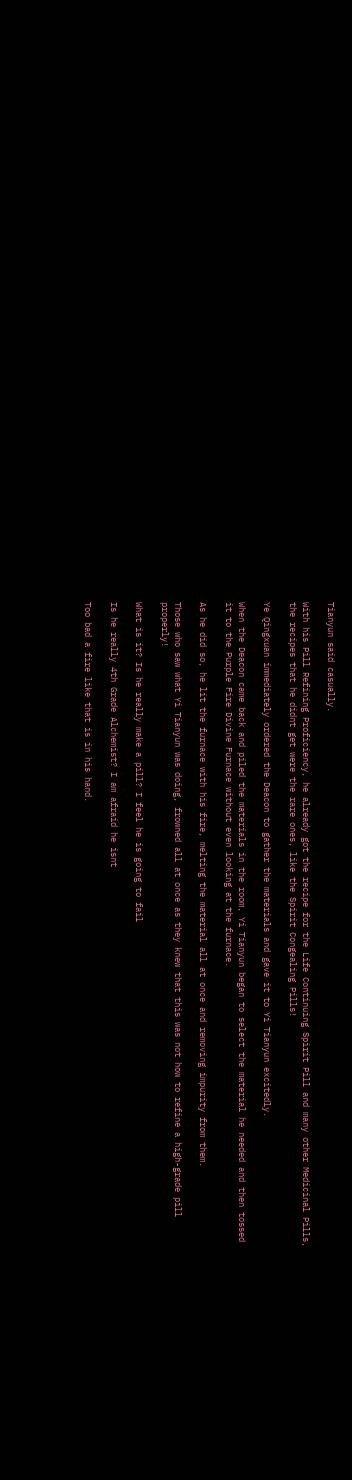Tianyun said casually.

With his Pill Refining Proficiency, he already got the recipe for the Life Continuing Spirit Pill and many other Medicinal Pills, the recipes that he didnt get were the rare ones, like the Spirit Congealing Pills!

Ye Qingxuan immediately ordered the Deacon to gather the materials and gave it to Yi Tianyun excitedly.

When the Deacon came back and piled the materials in the room, Yi Tianyun began to select the material he needed and then tossed it to the Purple Fire Divine Furnace without even looking at the furnace.

As he did so, he lit the furnace with his fire, melting the material all at once and removing impurity from them.

Those who saw what Yi Tianyun was doing, frowned all at once as they knew that this was not how to refine a high-grade pill properly!

What is it? Is he really make a pill? I feel he is going to fail

Is he really 4th Grade Alchemist? I am afraid he isnt

Too bad a fire like that is in his hand.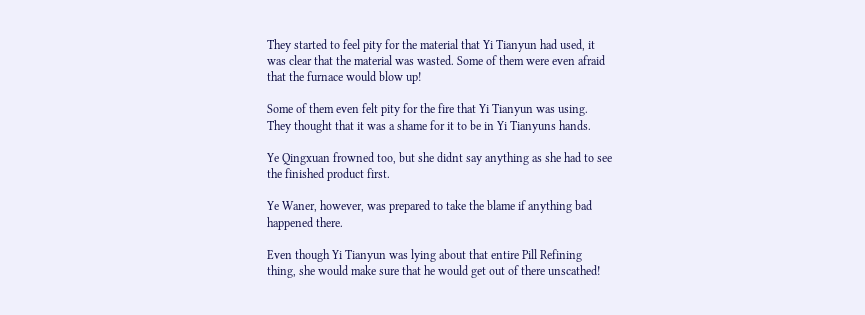They started to feel pity for the material that Yi Tianyun had used, it was clear that the material was wasted. Some of them were even afraid that the furnace would blow up!

Some of them even felt pity for the fire that Yi Tianyun was using. They thought that it was a shame for it to be in Yi Tianyuns hands.

Ye Qingxuan frowned too, but she didnt say anything as she had to see the finished product first.

Ye Waner, however, was prepared to take the blame if anything bad happened there.

Even though Yi Tianyun was lying about that entire Pill Refining thing, she would make sure that he would get out of there unscathed!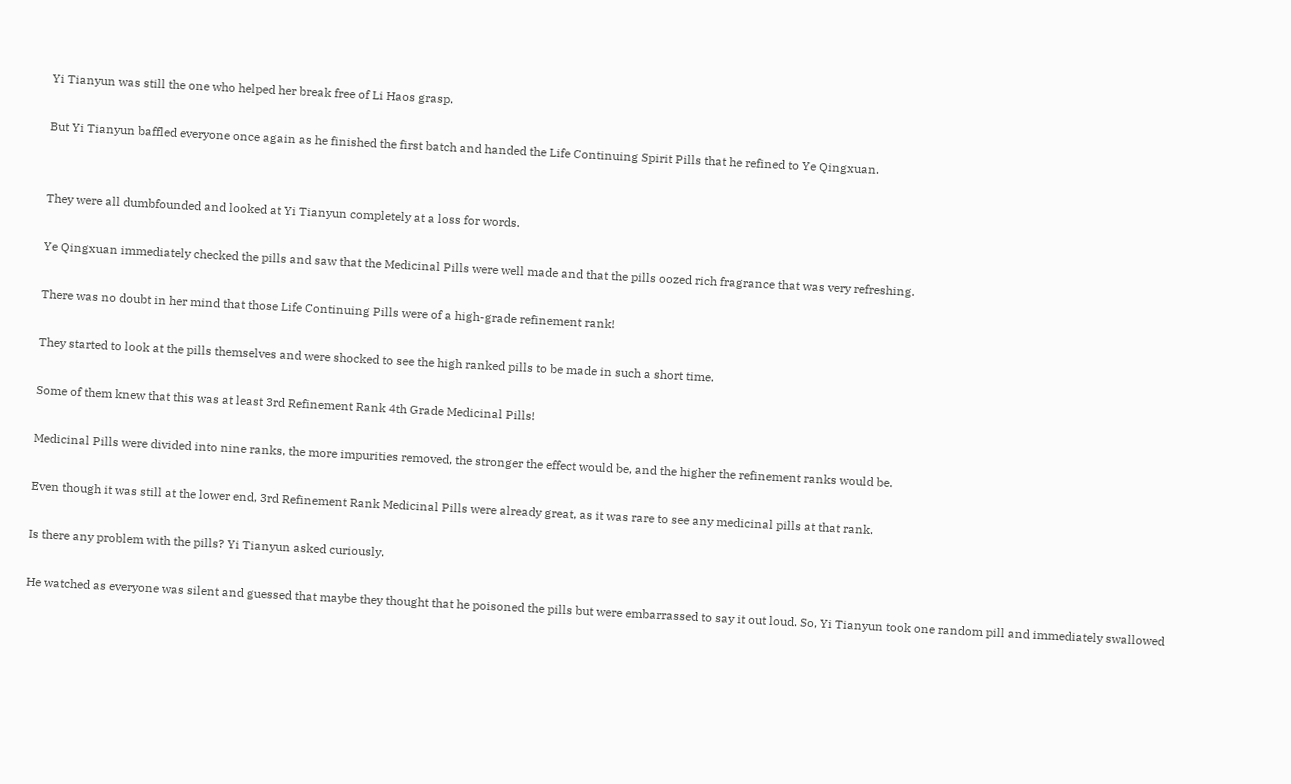Yi Tianyun was still the one who helped her break free of Li Haos grasp.

But Yi Tianyun baffled everyone once again as he finished the first batch and handed the Life Continuing Spirit Pills that he refined to Ye Qingxuan.


They were all dumbfounded and looked at Yi Tianyun completely at a loss for words.

Ye Qingxuan immediately checked the pills and saw that the Medicinal Pills were well made and that the pills oozed rich fragrance that was very refreshing.

There was no doubt in her mind that those Life Continuing Pills were of a high-grade refinement rank!

They started to look at the pills themselves and were shocked to see the high ranked pills to be made in such a short time.

Some of them knew that this was at least 3rd Refinement Rank 4th Grade Medicinal Pills!

Medicinal Pills were divided into nine ranks, the more impurities removed, the stronger the effect would be, and the higher the refinement ranks would be.

Even though it was still at the lower end, 3rd Refinement Rank Medicinal Pills were already great, as it was rare to see any medicinal pills at that rank.

Is there any problem with the pills? Yi Tianyun asked curiously.

He watched as everyone was silent and guessed that maybe they thought that he poisoned the pills but were embarrassed to say it out loud. So, Yi Tianyun took one random pill and immediately swallowed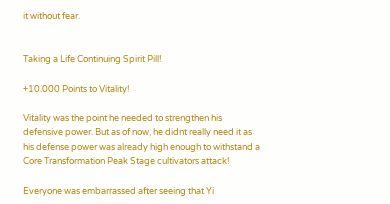it without fear.


Taking a Life Continuing Spirit Pill!

+10.000 Points to Vitality!

Vitality was the point he needed to strengthen his defensive power. But as of now, he didnt really need it as his defense power was already high enough to withstand a Core Transformation Peak Stage cultivators attack!

Everyone was embarrassed after seeing that Yi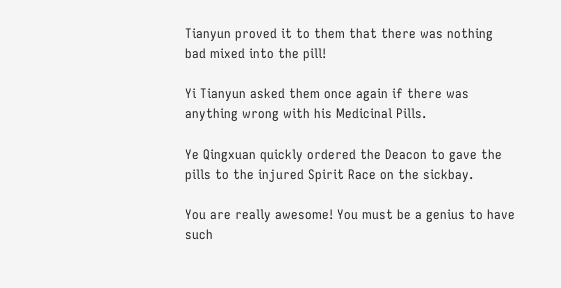Tianyun proved it to them that there was nothing bad mixed into the pill!

Yi Tianyun asked them once again if there was anything wrong with his Medicinal Pills.

Ye Qingxuan quickly ordered the Deacon to gave the pills to the injured Spirit Race on the sickbay.

You are really awesome! You must be a genius to have such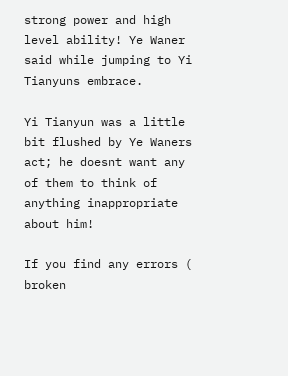strong power and high level ability! Ye Waner said while jumping to Yi Tianyuns embrace.

Yi Tianyun was a little bit flushed by Ye Waners act; he doesnt want any of them to think of anything inappropriate about him!

If you find any errors ( broken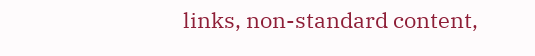links, non-standard content,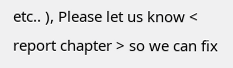etc.. ), Please let us know < report chapter > so we can fix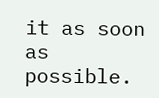it as soon as possible.